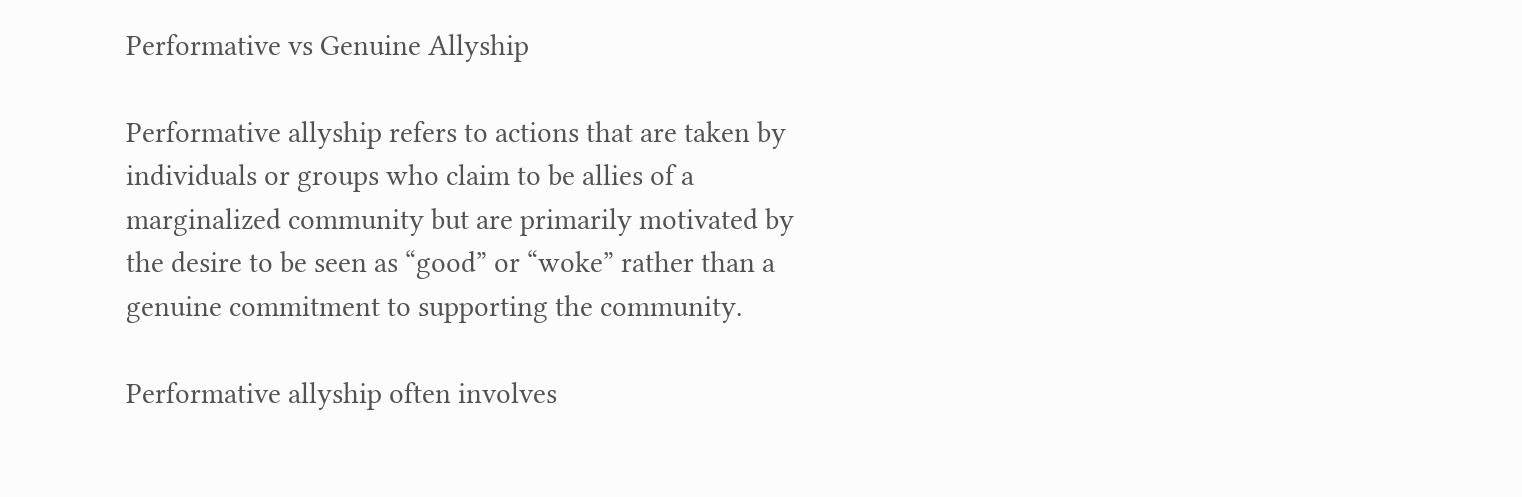Performative vs Genuine Allyship

Performative allyship refers to actions that are taken by individuals or groups who claim to be allies of a marginalized community but are primarily motivated by the desire to be seen as “good” or “woke” rather than a genuine commitment to supporting the community.

Performative allyship often involves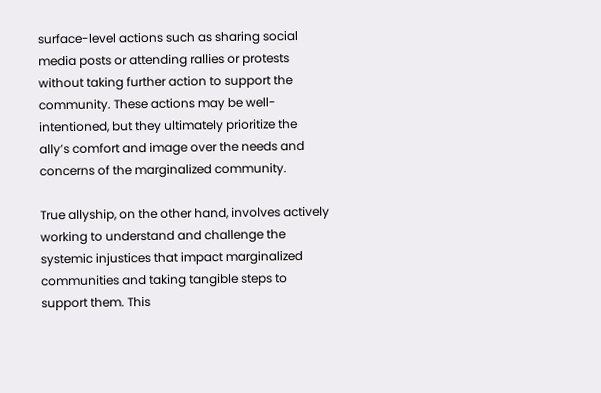surface-level actions such as sharing social media posts or attending rallies or protests without taking further action to support the community. These actions may be well-intentioned, but they ultimately prioritize the ally’s comfort and image over the needs and concerns of the marginalized community.

True allyship, on the other hand, involves actively working to understand and challenge the systemic injustices that impact marginalized communities and taking tangible steps to support them. This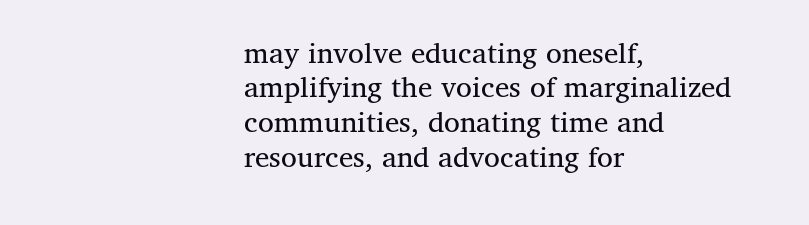may involve educating oneself, amplifying the voices of marginalized communities, donating time and resources, and advocating for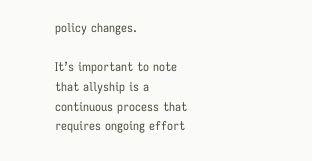policy changes.

It’s important to note that allyship is a continuous process that requires ongoing effort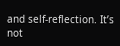and self-reflection. It’s not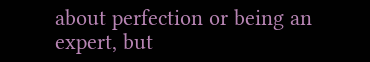about perfection or being an expert, but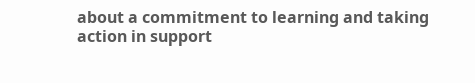about a commitment to learning and taking action in support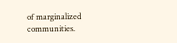of marginalized communities.